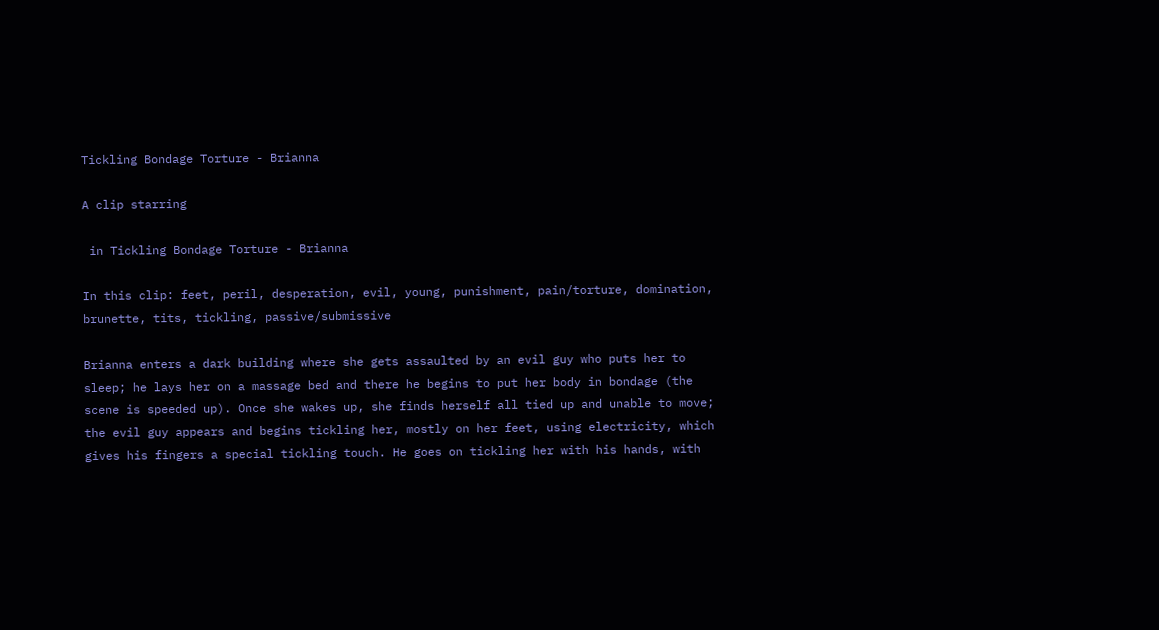Tickling Bondage Torture - Brianna

A clip starring

 in Tickling Bondage Torture - Brianna

In this clip: feet, peril, desperation, evil, young, punishment, pain/torture, domination, brunette, tits, tickling, passive/submissive

Brianna enters a dark building where she gets assaulted by an evil guy who puts her to sleep; he lays her on a massage bed and there he begins to put her body in bondage (the scene is speeded up). Once she wakes up, she finds herself all tied up and unable to move; the evil guy appears and begins tickling her, mostly on her feet, using electricity, which gives his fingers a special tickling touch. He goes on tickling her with his hands, with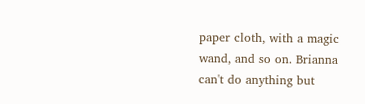paper cloth, with a magic wand, and so on. Brianna can't do anything but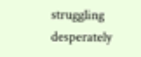struggling desperately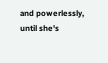and powerlessly, until she's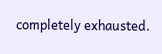completely exhausted.